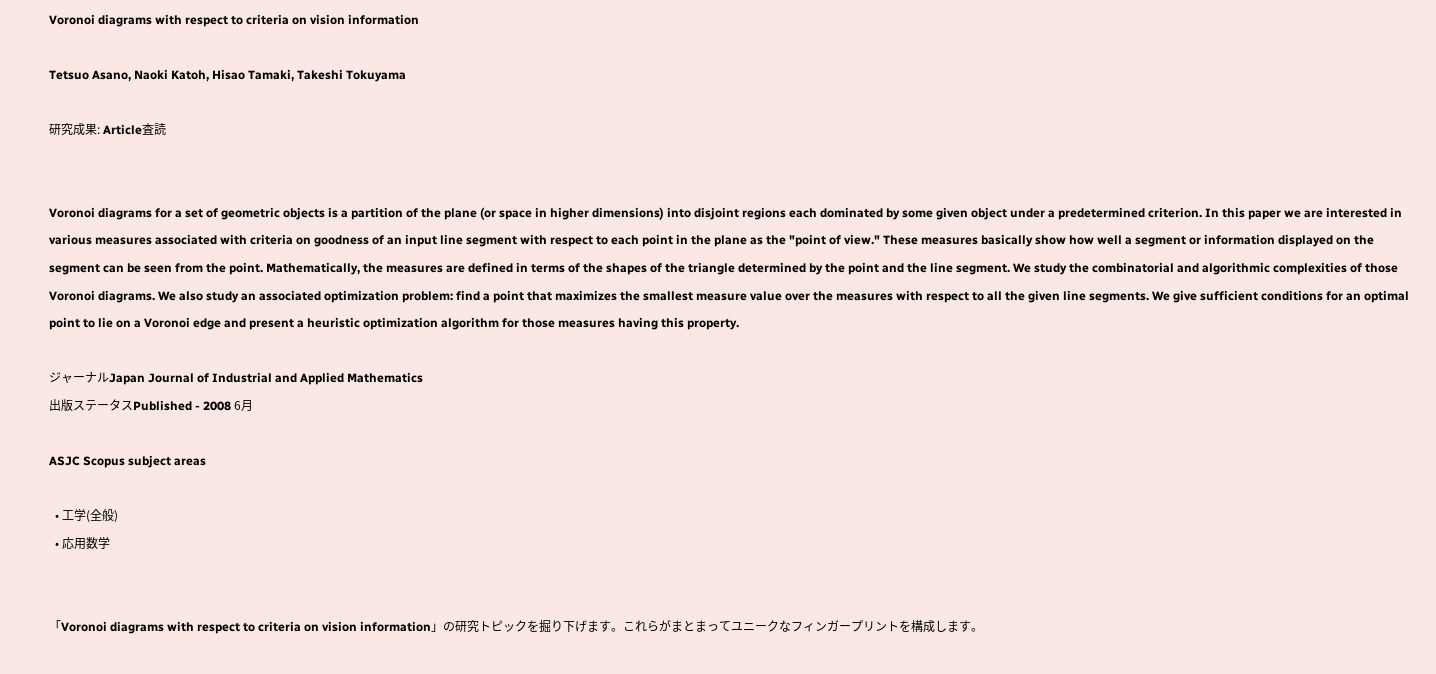Voronoi diagrams with respect to criteria on vision information

Tetsuo Asano, Naoki Katoh, Hisao Tamaki, Takeshi Tokuyama

研究成果: Article査読


Voronoi diagrams for a set of geometric objects is a partition of the plane (or space in higher dimensions) into disjoint regions each dominated by some given object under a predetermined criterion. In this paper we are interested in various measures associated with criteria on goodness of an input line segment with respect to each point in the plane as the "point of view." These measures basically show how well a segment or information displayed on the segment can be seen from the point. Mathematically, the measures are defined in terms of the shapes of the triangle determined by the point and the line segment. We study the combinatorial and algorithmic complexities of those Voronoi diagrams. We also study an associated optimization problem: find a point that maximizes the smallest measure value over the measures with respect to all the given line segments. We give sufficient conditions for an optimal point to lie on a Voronoi edge and present a heuristic optimization algorithm for those measures having this property.

ジャーナルJapan Journal of Industrial and Applied Mathematics
出版ステータスPublished - 2008 6月

ASJC Scopus subject areas

  • 工学(全般)
  • 応用数学


「Voronoi diagrams with respect to criteria on vision information」の研究トピックを掘り下げます。これらがまとまってユニークなフィンガープリントを構成します。